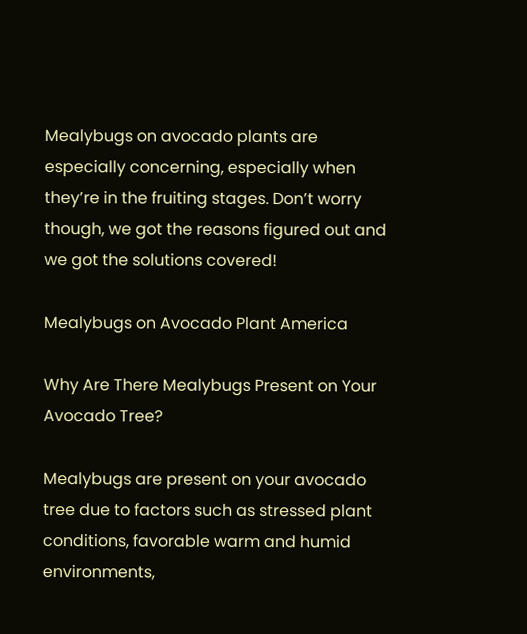Mealybugs on avocado plants are especially concerning, especially when they’re in the fruiting stages. Don’t worry though, we got the reasons figured out and we got the solutions covered!

Mealybugs on Avocado Plant America

Why Are There Mealybugs Present on Your Avocado Tree?

Mealybugs are present on your avocado tree due to factors such as stressed plant conditions, favorable warm and humid environments,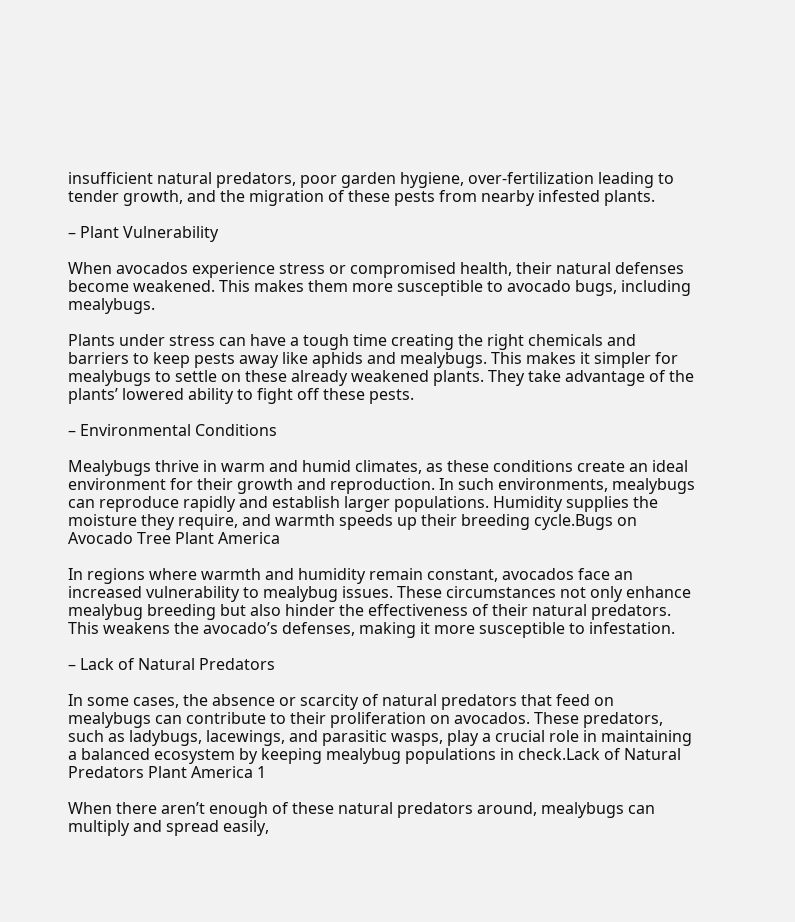insufficient natural predators, poor garden hygiene, over-fertilization leading to tender growth, and the migration of these pests from nearby infested plants.

– Plant Vulnerability

When avocados experience stress or compromised health, their natural defenses become weakened. This makes them more susceptible to avocado bugs, including mealybugs.

Plants under stress can have a tough time creating the right chemicals and barriers to keep pests away like aphids and mealybugs. This makes it simpler for mealybugs to settle on these already weakened plants. They take advantage of the plants’ lowered ability to fight off these pests.

– Environmental Conditions

Mealybugs thrive in warm and humid climates, as these conditions create an ideal environment for their growth and reproduction. In such environments, mealybugs can reproduce rapidly and establish larger populations. Humidity supplies the moisture they require, and warmth speeds up their breeding cycle.Bugs on Avocado Tree Plant America

In regions where warmth and humidity remain constant, avocados face an increased vulnerability to mealybug issues. These circumstances not only enhance mealybug breeding but also hinder the effectiveness of their natural predators. This weakens the avocado’s defenses, making it more susceptible to infestation.

– Lack of Natural Predators

In some cases, the absence or scarcity of natural predators that feed on mealybugs can contribute to their proliferation on avocados. These predators, such as ladybugs, lacewings, and parasitic wasps, play a crucial role in maintaining a balanced ecosystem by keeping mealybug populations in check.Lack of Natural Predators Plant America 1

When there aren’t enough of these natural predators around, mealybugs can multiply and spread easily,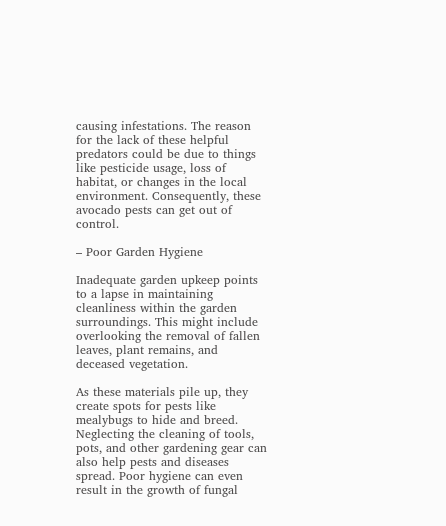causing infestations. The reason for the lack of these helpful predators could be due to things like pesticide usage, loss of habitat, or changes in the local environment. Consequently, these avocado pests can get out of control.

– Poor Garden Hygiene

Inadequate garden upkeep points to a lapse in maintaining cleanliness within the garden surroundings. This might include overlooking the removal of fallen leaves, plant remains, and deceased vegetation.

As these materials pile up, they create spots for pests like mealybugs to hide and breed. Neglecting the cleaning of tools, pots, and other gardening gear can also help pests and diseases spread. Poor hygiene can even result in the growth of fungal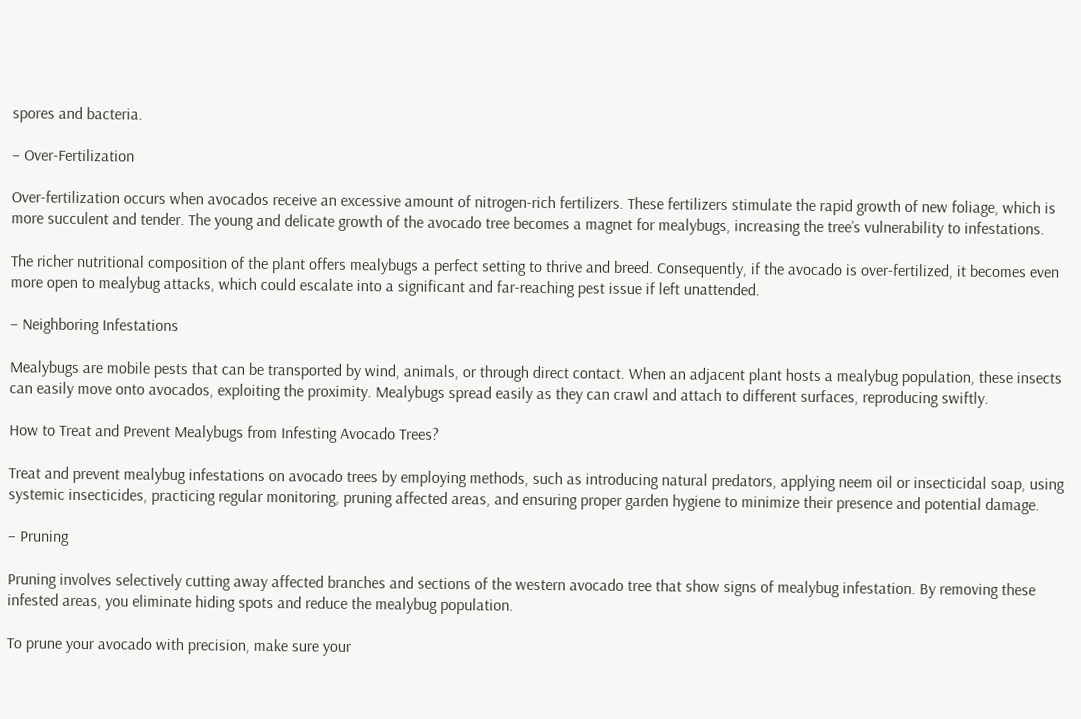spores and bacteria.

– Over-Fertilization

Over-fertilization occurs when avocados receive an excessive amount of nitrogen-rich fertilizers. These fertilizers stimulate the rapid growth of new foliage, which is more succulent and tender. The young and delicate growth of the avocado tree becomes a magnet for mealybugs, increasing the tree’s vulnerability to infestations.

The richer nutritional composition of the plant offers mealybugs a perfect setting to thrive and breed. Consequently, if the avocado is over-fertilized, it becomes even more open to mealybug attacks, which could escalate into a significant and far-reaching pest issue if left unattended.

– Neighboring Infestations

Mealybugs are mobile pests that can be transported by wind, animals, or through direct contact. When an adjacent plant hosts a mealybug population, these insects can easily move onto avocados, exploiting the proximity. Mealybugs spread easily as they can crawl and attach to different surfaces, reproducing swiftly.

How to Treat and Prevent Mealybugs from Infesting Avocado Trees?

Treat and prevent mealybug infestations on avocado trees by employing methods, such as introducing natural predators, applying neem oil or insecticidal soap, using systemic insecticides, practicing regular monitoring, pruning affected areas, and ensuring proper garden hygiene to minimize their presence and potential damage.

– Pruning

Pruning involves selectively cutting away affected branches and sections of the western avocado tree that show signs of mealybug infestation. By removing these infested areas, you eliminate hiding spots and reduce the mealybug population.

To prune your avocado with precision, make sure your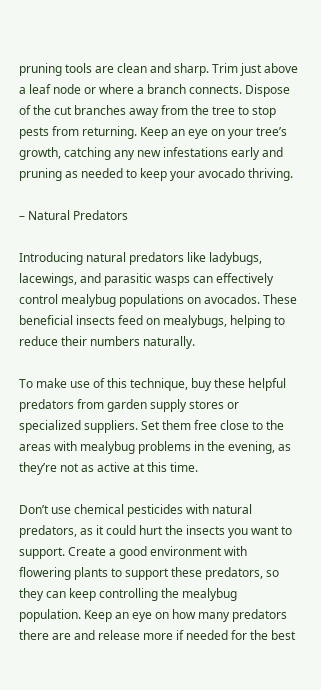pruning tools are clean and sharp. Trim just above a leaf node or where a branch connects. Dispose of the cut branches away from the tree to stop pests from returning. Keep an eye on your tree’s growth, catching any new infestations early and pruning as needed to keep your avocado thriving.

– Natural Predators

Introducing natural predators like ladybugs, lacewings, and parasitic wasps can effectively control mealybug populations on avocados. These beneficial insects feed on mealybugs, helping to reduce their numbers naturally.

To make use of this technique, buy these helpful predators from garden supply stores or specialized suppliers. Set them free close to the areas with mealybug problems in the evening, as they’re not as active at this time.

Don’t use chemical pesticides with natural predators, as it could hurt the insects you want to support. Create a good environment with flowering plants to support these predators, so they can keep controlling the mealybug population. Keep an eye on how many predators there are and release more if needed for the best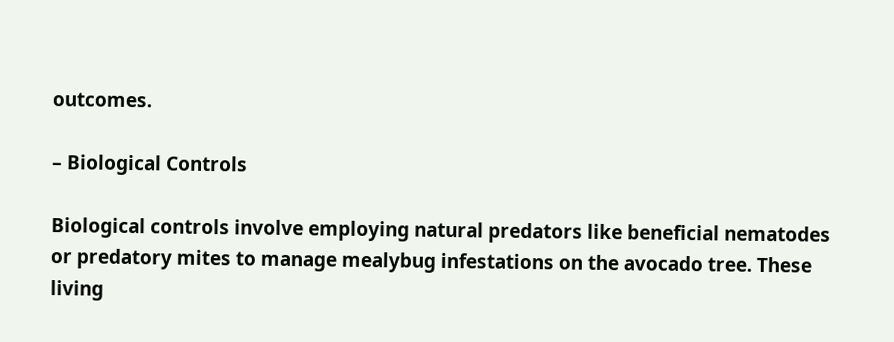outcomes.

– Biological Controls

Biological controls involve employing natural predators like beneficial nematodes or predatory mites to manage mealybug infestations on the avocado tree. These living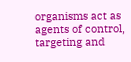organisms act as agents of control, targeting and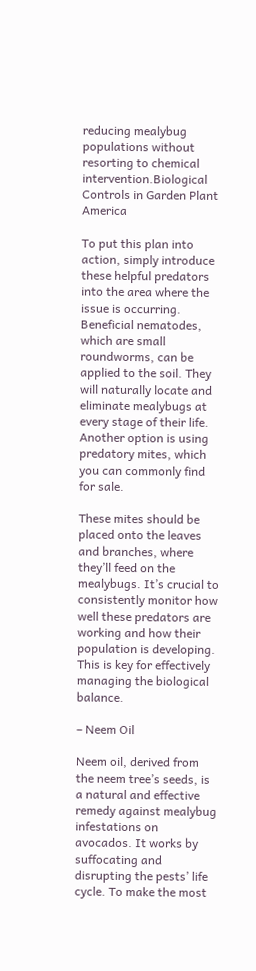reducing mealybug populations without resorting to chemical intervention.Biological Controls in Garden Plant America

To put this plan into action, simply introduce these helpful predators into the area where the issue is occurring. Beneficial nematodes, which are small roundworms, can be applied to the soil. They will naturally locate and eliminate mealybugs at every stage of their life. Another option is using predatory mites, which you can commonly find for sale.

These mites should be placed onto the leaves and branches, where they’ll feed on the mealybugs. It’s crucial to consistently monitor how well these predators are working and how their population is developing. This is key for effectively managing the biological balance.

– Neem Oil

Neem oil, derived from the neem tree’s seeds, is a natural and effective remedy against mealybug infestations on avocados. It works by suffocating and disrupting the pests’ life cycle. To make the most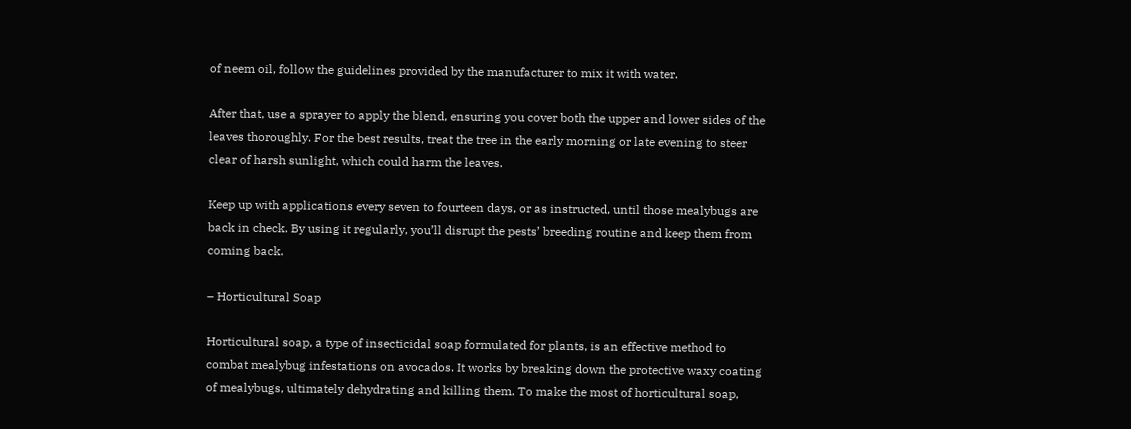of neem oil, follow the guidelines provided by the manufacturer to mix it with water.

After that, use a sprayer to apply the blend, ensuring you cover both the upper and lower sides of the leaves thoroughly. For the best results, treat the tree in the early morning or late evening to steer clear of harsh sunlight, which could harm the leaves.

Keep up with applications every seven to fourteen days, or as instructed, until those mealybugs are back in check. By using it regularly, you’ll disrupt the pests’ breeding routine and keep them from coming back.

– Horticultural Soap

Horticultural soap, a type of insecticidal soap formulated for plants, is an effective method to combat mealybug infestations on avocados. It works by breaking down the protective waxy coating of mealybugs, ultimately dehydrating and killing them. To make the most of horticultural soap,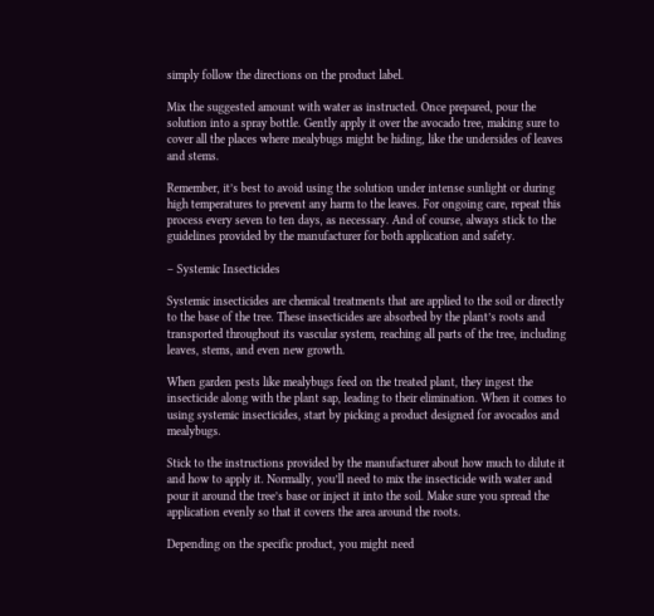simply follow the directions on the product label.

Mix the suggested amount with water as instructed. Once prepared, pour the solution into a spray bottle. Gently apply it over the avocado tree, making sure to cover all the places where mealybugs might be hiding, like the undersides of leaves and stems.

Remember, it’s best to avoid using the solution under intense sunlight or during high temperatures to prevent any harm to the leaves. For ongoing care, repeat this process every seven to ten days, as necessary. And of course, always stick to the guidelines provided by the manufacturer for both application and safety.

– Systemic Insecticides

Systemic insecticides are chemical treatments that are applied to the soil or directly to the base of the tree. These insecticides are absorbed by the plant’s roots and transported throughout its vascular system, reaching all parts of the tree, including leaves, stems, and even new growth.

When garden pests like mealybugs feed on the treated plant, they ingest the insecticide along with the plant sap, leading to their elimination. When it comes to using systemic insecticides, start by picking a product designed for avocados and mealybugs.

Stick to the instructions provided by the manufacturer about how much to dilute it and how to apply it. Normally, you’ll need to mix the insecticide with water and pour it around the tree’s base or inject it into the soil. Make sure you spread the application evenly so that it covers the area around the roots.

Depending on the specific product, you might need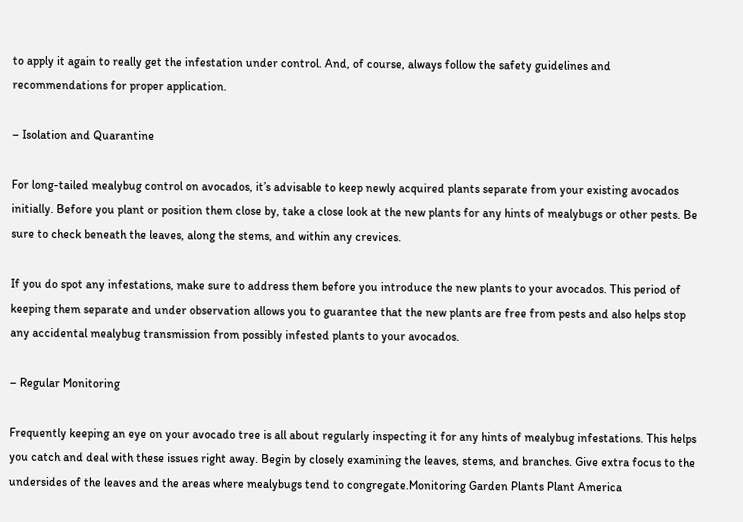to apply it again to really get the infestation under control. And, of course, always follow the safety guidelines and recommendations for proper application.

– Isolation and Quarantine

For long-tailed mealybug control on avocados, it’s advisable to keep newly acquired plants separate from your existing avocados initially. Before you plant or position them close by, take a close look at the new plants for any hints of mealybugs or other pests. Be sure to check beneath the leaves, along the stems, and within any crevices.

If you do spot any infestations, make sure to address them before you introduce the new plants to your avocados. This period of keeping them separate and under observation allows you to guarantee that the new plants are free from pests and also helps stop any accidental mealybug transmission from possibly infested plants to your avocados.

– Regular Monitoring

Frequently keeping an eye on your avocado tree is all about regularly inspecting it for any hints of mealybug infestations. This helps you catch and deal with these issues right away. Begin by closely examining the leaves, stems, and branches. Give extra focus to the undersides of the leaves and the areas where mealybugs tend to congregate.Monitoring Garden Plants Plant America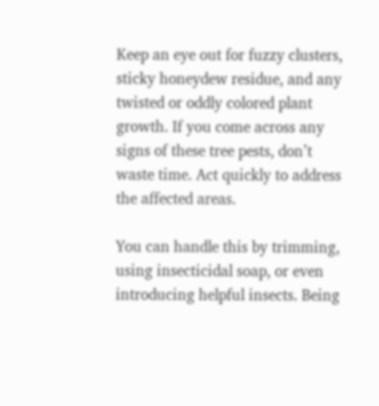Keep an eye out for fuzzy clusters, sticky honeydew residue, and any twisted or oddly colored plant growth. If you come across any signs of these tree pests, don’t waste time. Act quickly to address the affected areas.

You can handle this by trimming, using insecticidal soap, or even introducing helpful insects. Being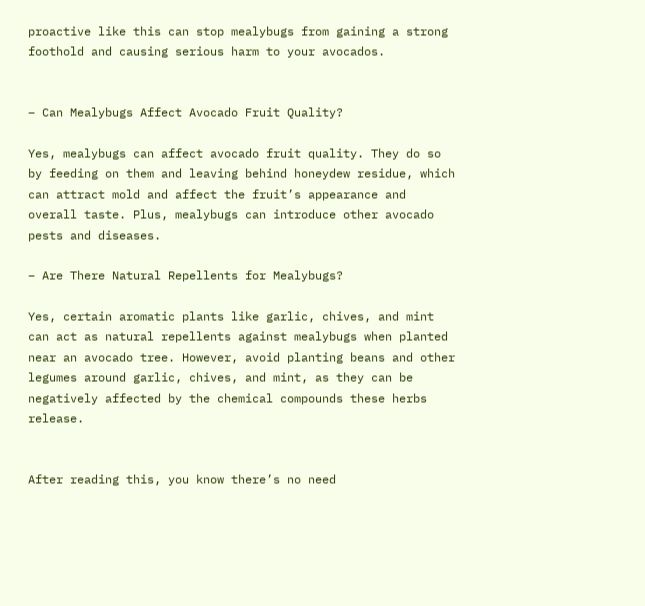proactive like this can stop mealybugs from gaining a strong foothold and causing serious harm to your avocados.


– Can Mealybugs Affect Avocado Fruit Quality?

Yes, mealybugs can affect avocado fruit quality. They do so by feeding on them and leaving behind honeydew residue, which can attract mold and affect the fruit’s appearance and overall taste. Plus, mealybugs can introduce other avocado pests and diseases.

– Are There Natural Repellents for Mealybugs?

Yes, certain aromatic plants like garlic, chives, and mint can act as natural repellents against mealybugs when planted near an avocado tree. However, avoid planting beans and other legumes around garlic, chives, and mint, as they can be negatively affected by the chemical compounds these herbs release.


After reading this, you know there’s no need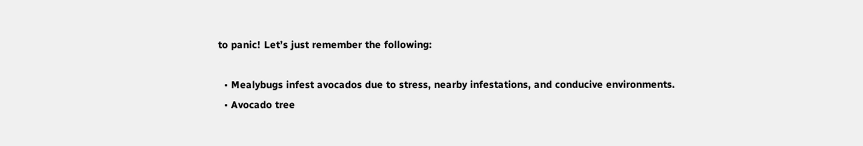to panic! Let’s just remember the following:

  • Mealybugs infest avocados due to stress, nearby infestations, and conducive environments.
  • Avocado tree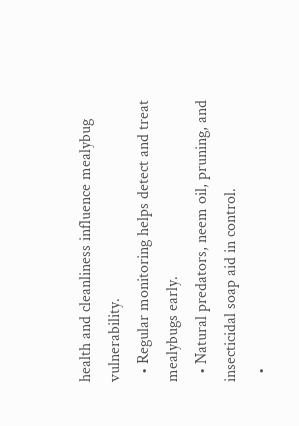health and cleanliness influence mealybug vulnerability.
  • Regular monitoring helps detect and treat mealybugs early.
  • Natural predators, neem oil, pruning, and insecticidal soap aid in control.
  •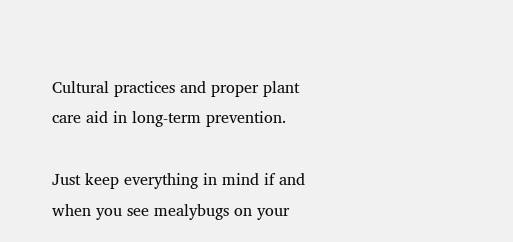Cultural practices and proper plant care aid in long-term prevention.

Just keep everything in mind if and when you see mealybugs on your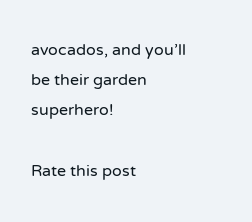avocados, and you’ll be their garden superhero!

Rate this post